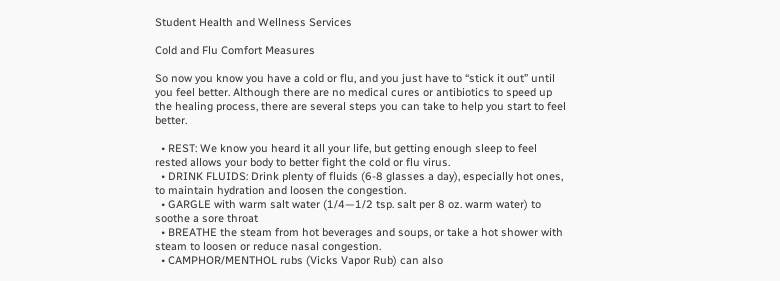Student Health and Wellness Services

Cold and Flu Comfort Measures

So now you know you have a cold or flu, and you just have to “stick it out” until you feel better. Although there are no medical cures or antibiotics to speed up the healing process, there are several steps you can take to help you start to feel better.

  • REST: We know you heard it all your life, but getting enough sleep to feel rested allows your body to better fight the cold or flu virus.
  • DRINK FLUIDS: Drink plenty of fluids (6-8 glasses a day), especially hot ones, to maintain hydration and loosen the congestion.
  • GARGLE with warm salt water (1/4—1/2 tsp. salt per 8 oz. warm water) to soothe a sore throat
  • BREATHE the steam from hot beverages and soups, or take a hot shower with steam to loosen or reduce nasal congestion.
  • CAMPHOR/MENTHOL rubs (Vicks Vapor Rub) can also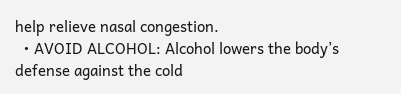help relieve nasal congestion.
  • AVOID ALCOHOL: Alcohol lowers the body’s defense against the cold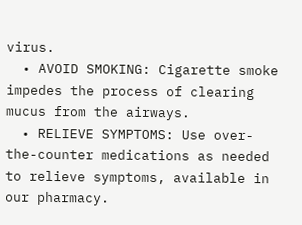virus.
  • AVOID SMOKING: Cigarette smoke impedes the process of clearing mucus from the airways.
  • RELIEVE SYMPTOMS: Use over-the-counter medications as needed to relieve symptoms, available in our pharmacy.